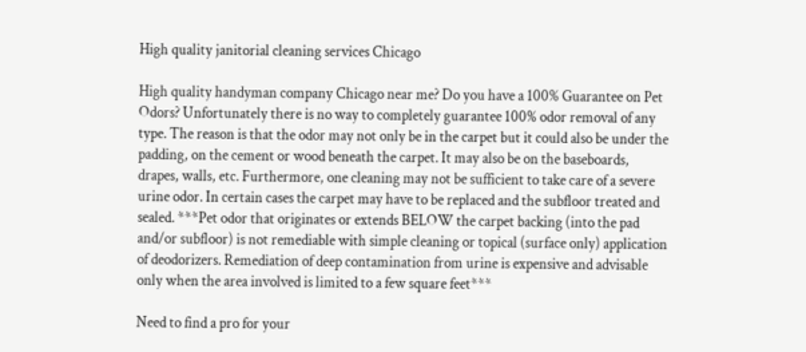High quality janitorial cleaning services Chicago

High quality handyman company Chicago near me? Do you have a 100% Guarantee on Pet Odors? Unfortunately there is no way to completely guarantee 100% odor removal of any type. The reason is that the odor may not only be in the carpet but it could also be under the padding, on the cement or wood beneath the carpet. It may also be on the baseboards, drapes, walls, etc. Furthermore, one cleaning may not be sufficient to take care of a severe urine odor. In certain cases the carpet may have to be replaced and the subfloor treated and sealed. ***Pet odor that originates or extends BELOW the carpet backing (into the pad and/or subfloor) is not remediable with simple cleaning or topical (surface only) application of deodorizers. Remediation of deep contamination from urine is expensive and advisable only when the area involved is limited to a few square feet***

Need to find a pro for your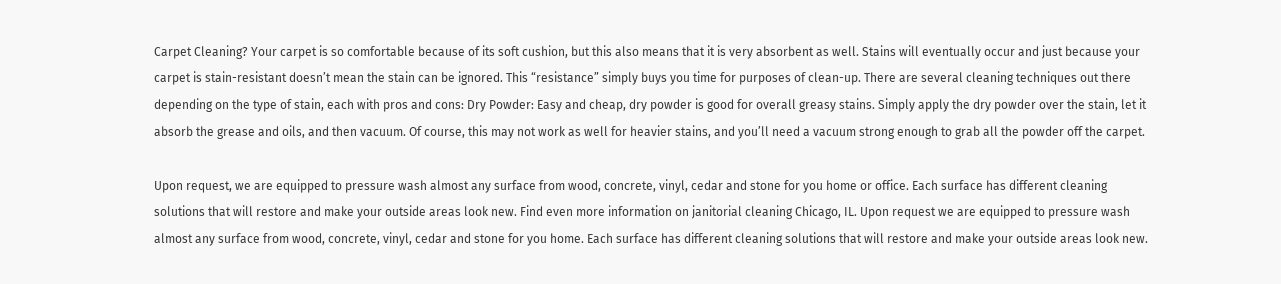Carpet Cleaning? Your carpet is so comfortable because of its soft cushion, but this also means that it is very absorbent as well. Stains will eventually occur and just because your carpet is stain-resistant doesn’t mean the stain can be ignored. This “resistance” simply buys you time for purposes of clean-up. There are several cleaning techniques out there depending on the type of stain, each with pros and cons: Dry Powder: Easy and cheap, dry powder is good for overall greasy stains. Simply apply the dry powder over the stain, let it absorb the grease and oils, and then vacuum. Of course, this may not work as well for heavier stains, and you’ll need a vacuum strong enough to grab all the powder off the carpet.

Upon request, we are equipped to pressure wash almost any surface from wood, concrete, vinyl, cedar and stone for you home or office. Each surface has different cleaning solutions that will restore and make your outside areas look new. Find even more information on janitorial cleaning Chicago, IL. Upon request we are equipped to pressure wash almost any surface from wood, concrete, vinyl, cedar and stone for you home. Each surface has different cleaning solutions that will restore and make your outside areas look new.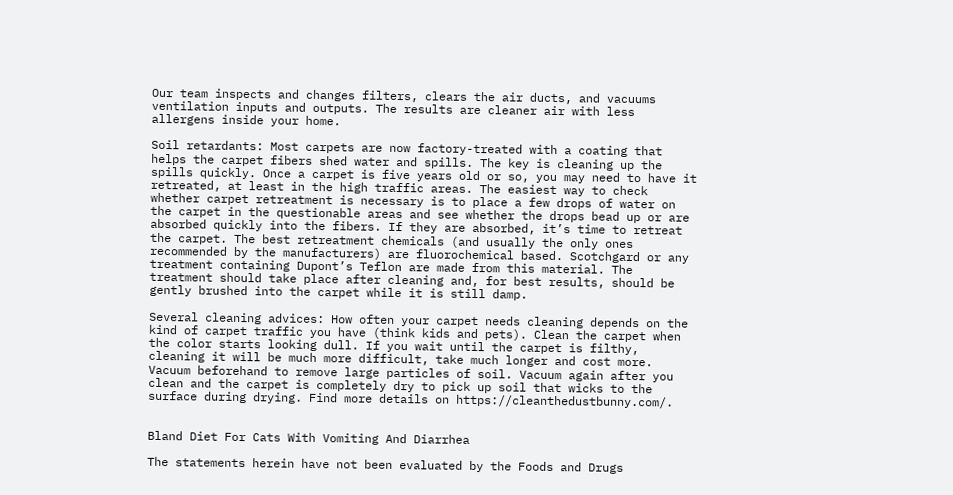Our team inspects and changes filters, clears the air ducts, and vacuums ventilation inputs and outputs. The results are cleaner air with less allergens inside your home.

Soil retardants: Most carpets are now factory-treated with a coating that helps the carpet fibers shed water and spills. The key is cleaning up the spills quickly. Once a carpet is five years old or so, you may need to have it retreated, at least in the high traffic areas. The easiest way to check whether carpet retreatment is necessary is to place a few drops of water on the carpet in the questionable areas and see whether the drops bead up or are absorbed quickly into the fibers. If they are absorbed, it’s time to retreat the carpet. The best retreatment chemicals (and usually the only ones recommended by the manufacturers) are fluorochemical based. Scotchgard or any treatment containing Dupont’s Teflon are made from this material. The treatment should take place after cleaning and, for best results, should be gently brushed into the carpet while it is still damp.

Several cleaning advices: How often your carpet needs cleaning depends on the kind of carpet traffic you have (think kids and pets). Clean the carpet when the color starts looking dull. If you wait until the carpet is filthy, cleaning it will be much more difficult, take much longer and cost more. Vacuum beforehand to remove large particles of soil. Vacuum again after you clean and the carpet is completely dry to pick up soil that wicks to the surface during drying. Find more details on https://cleanthedustbunny.com/.


Bland Diet For Cats With Vomiting And Diarrhea

The statements herein have not been evaluated by the Foods and Drugs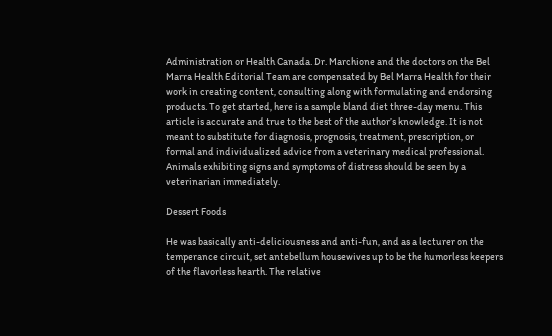Administration or Health Canada. Dr. Marchione and the doctors on the Bel Marra Health Editorial Team are compensated by Bel Marra Health for their work in creating content, consulting along with formulating and endorsing products. To get started, here is a sample bland diet three-day menu. This article is accurate and true to the best of the author’s knowledge. It is not meant to substitute for diagnosis, prognosis, treatment, prescription, or formal and individualized advice from a veterinary medical professional. Animals exhibiting signs and symptoms of distress should be seen by a veterinarian immediately.

Dessert Foods

He was basically anti-deliciousness and anti-fun, and as a lecturer on the temperance circuit, set antebellum housewives up to be the humorless keepers of the flavorless hearth. The relative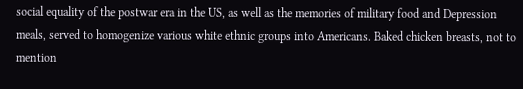social equality of the postwar era in the US, as well as the memories of military food and Depression meals, served to homogenize various white ethnic groups into Americans. Baked chicken breasts, not to mention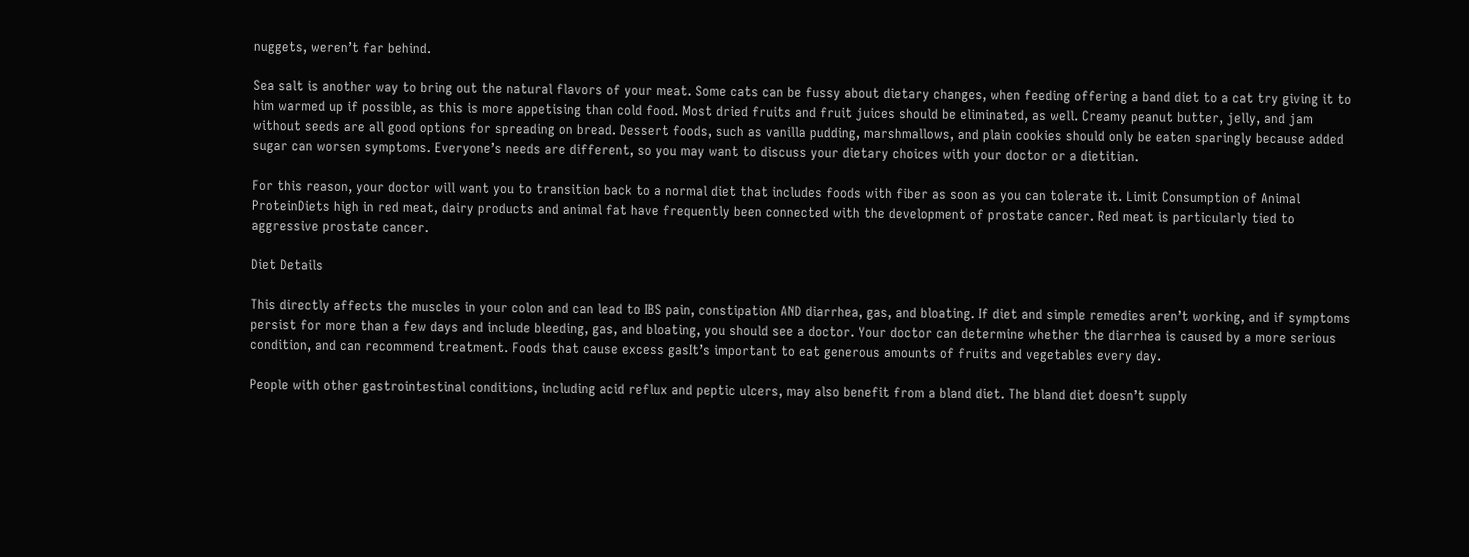nuggets, weren’t far behind.

Sea salt is another way to bring out the natural flavors of your meat. Some cats can be fussy about dietary changes, when feeding offering a band diet to a cat try giving it to him warmed up if possible, as this is more appetising than cold food. Most dried fruits and fruit juices should be eliminated, as well. Creamy peanut butter, jelly, and jam without seeds are all good options for spreading on bread. Dessert foods, such as vanilla pudding, marshmallows, and plain cookies should only be eaten sparingly because added sugar can worsen symptoms. Everyone’s needs are different, so you may want to discuss your dietary choices with your doctor or a dietitian.

For this reason, your doctor will want you to transition back to a normal diet that includes foods with fiber as soon as you can tolerate it. Limit Consumption of Animal ProteinDiets high in red meat, dairy products and animal fat have frequently been connected with the development of prostate cancer. Red meat is particularly tied to aggressive prostate cancer.

Diet Details

This directly affects the muscles in your colon and can lead to IBS pain, constipation AND diarrhea, gas, and bloating. If diet and simple remedies aren’t working, and if symptoms persist for more than a few days and include bleeding, gas, and bloating, you should see a doctor. Your doctor can determine whether the diarrhea is caused by a more serious condition, and can recommend treatment. Foods that cause excess gasIt’s important to eat generous amounts of fruits and vegetables every day.

People with other gastrointestinal conditions, including acid reflux and peptic ulcers, may also benefit from a bland diet. The bland diet doesn’t supply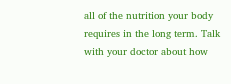all of the nutrition your body requires in the long term. Talk with your doctor about how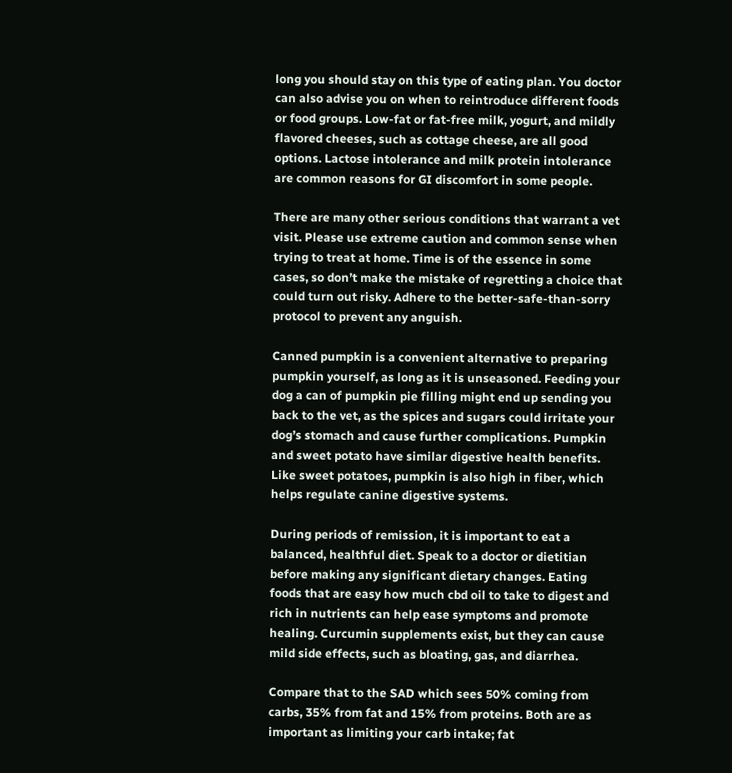long you should stay on this type of eating plan. You doctor can also advise you on when to reintroduce different foods or food groups. Low-fat or fat-free milk, yogurt, and mildly flavored cheeses, such as cottage cheese, are all good options. Lactose intolerance and milk protein intolerance are common reasons for GI discomfort in some people.

There are many other serious conditions that warrant a vet visit. Please use extreme caution and common sense when trying to treat at home. Time is of the essence in some cases, so don’t make the mistake of regretting a choice that could turn out risky. Adhere to the better-safe-than-sorry protocol to prevent any anguish.

Canned pumpkin is a convenient alternative to preparing pumpkin yourself, as long as it is unseasoned. Feeding your dog a can of pumpkin pie filling might end up sending you back to the vet, as the spices and sugars could irritate your dog’s stomach and cause further complications. Pumpkin and sweet potato have similar digestive health benefits. Like sweet potatoes, pumpkin is also high in fiber, which helps regulate canine digestive systems.

During periods of remission, it is important to eat a balanced, healthful diet. Speak to a doctor or dietitian before making any significant dietary changes. Eating foods that are easy how much cbd oil to take to digest and rich in nutrients can help ease symptoms and promote healing. Curcumin supplements exist, but they can cause mild side effects, such as bloating, gas, and diarrhea.

Compare that to the SAD which sees 50% coming from carbs, 35% from fat and 15% from proteins. Both are as important as limiting your carb intake; fat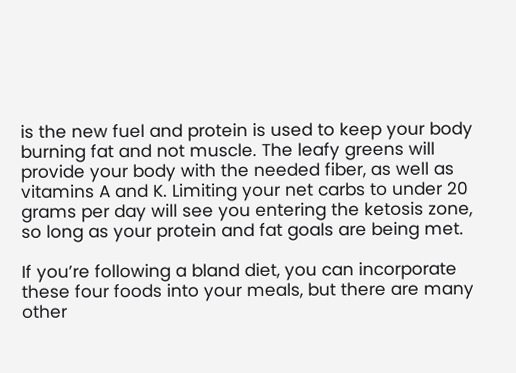is the new fuel and protein is used to keep your body burning fat and not muscle. The leafy greens will provide your body with the needed fiber, as well as vitamins A and K. Limiting your net carbs to under 20 grams per day will see you entering the ketosis zone, so long as your protein and fat goals are being met.

If you’re following a bland diet, you can incorporate these four foods into your meals, but there are many other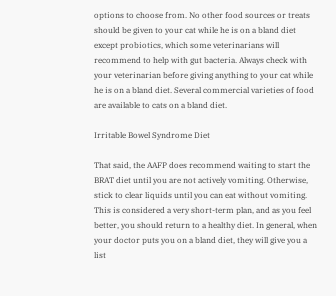options to choose from. No other food sources or treats should be given to your cat while he is on a bland diet except probiotics, which some veterinarians will recommend to help with gut bacteria. Always check with your veterinarian before giving anything to your cat while he is on a bland diet. Several commercial varieties of food are available to cats on a bland diet.

Irritable Bowel Syndrome Diet

That said, the AAFP does recommend waiting to start the BRAT diet until you are not actively vomiting. Otherwise, stick to clear liquids until you can eat without vomiting. This is considered a very short-term plan, and as you feel better, you should return to a healthy diet. In general, when your doctor puts you on a bland diet, they will give you a list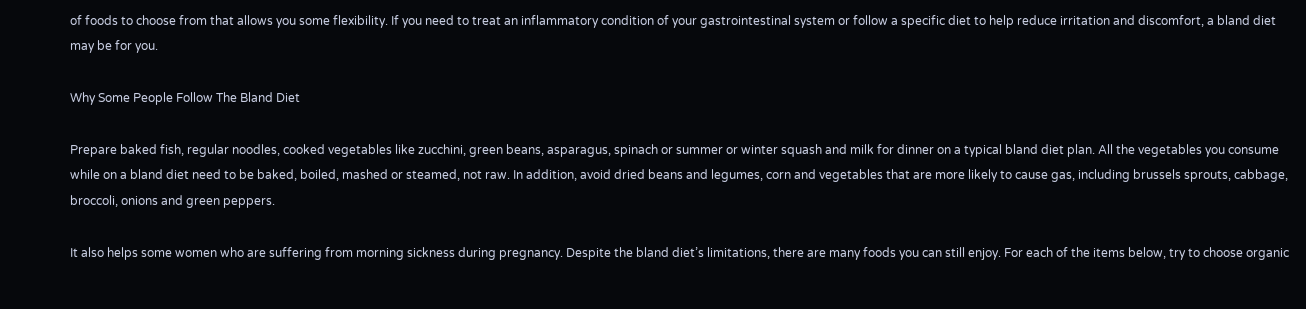of foods to choose from that allows you some flexibility. If you need to treat an inflammatory condition of your gastrointestinal system or follow a specific diet to help reduce irritation and discomfort, a bland diet may be for you.

Why Some People Follow The Bland Diet

Prepare baked fish, regular noodles, cooked vegetables like zucchini, green beans, asparagus, spinach or summer or winter squash and milk for dinner on a typical bland diet plan. All the vegetables you consume while on a bland diet need to be baked, boiled, mashed or steamed, not raw. In addition, avoid dried beans and legumes, corn and vegetables that are more likely to cause gas, including brussels sprouts, cabbage, broccoli, onions and green peppers.

It also helps some women who are suffering from morning sickness during pregnancy. Despite the bland diet’s limitations, there are many foods you can still enjoy. For each of the items below, try to choose organic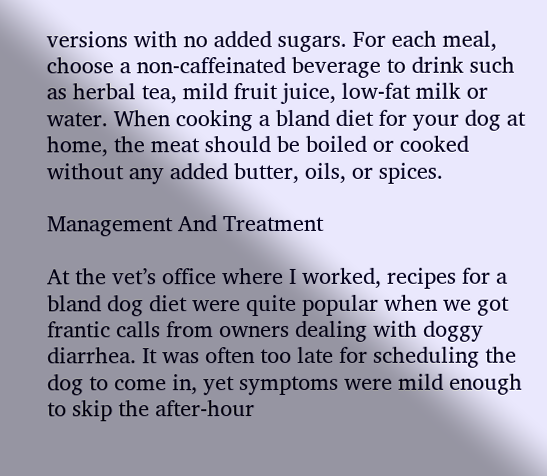versions with no added sugars. For each meal, choose a non-caffeinated beverage to drink such as herbal tea, mild fruit juice, low-fat milk or water. When cooking a bland diet for your dog at home, the meat should be boiled or cooked without any added butter, oils, or spices.

Management And Treatment

At the vet’s office where I worked, recipes for a bland dog diet were quite popular when we got frantic calls from owners dealing with doggy diarrhea. It was often too late for scheduling the dog to come in, yet symptoms were mild enough to skip the after-hour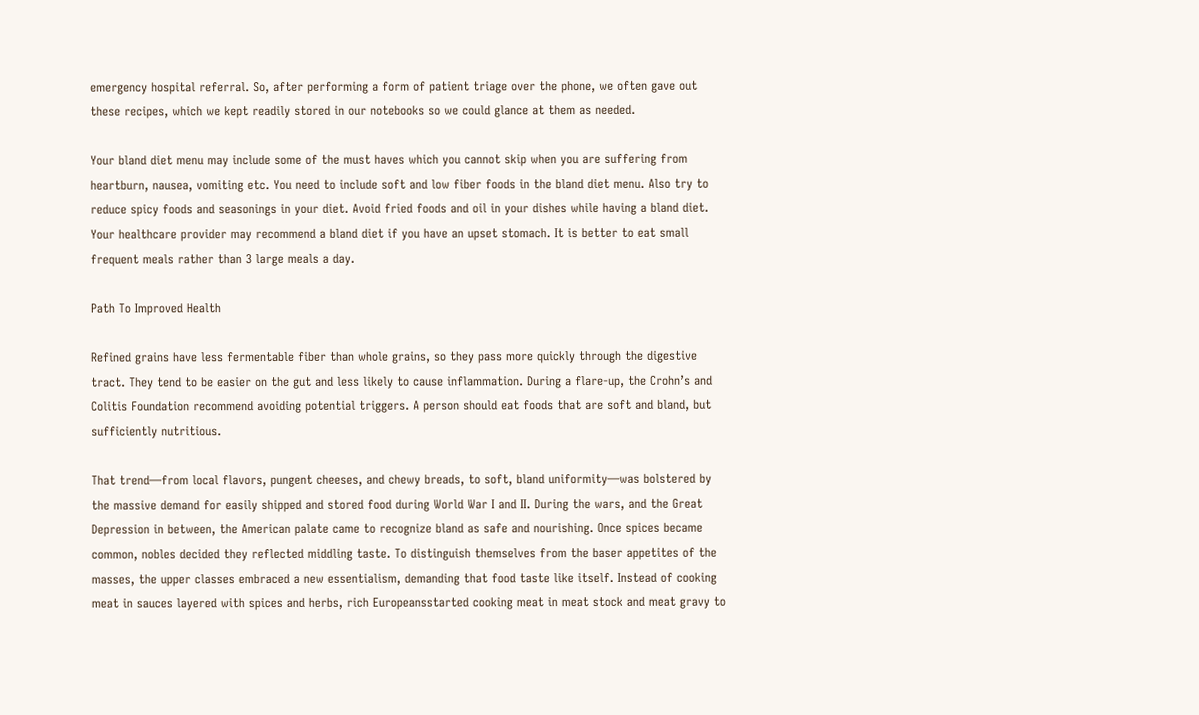emergency hospital referral. So, after performing a form of patient triage over the phone, we often gave out these recipes, which we kept readily stored in our notebooks so we could glance at them as needed.

Your bland diet menu may include some of the must haves which you cannot skip when you are suffering from heartburn, nausea, vomiting etc. You need to include soft and low fiber foods in the bland diet menu. Also try to reduce spicy foods and seasonings in your diet. Avoid fried foods and oil in your dishes while having a bland diet. Your healthcare provider may recommend a bland diet if you have an upset stomach. It is better to eat small frequent meals rather than 3 large meals a day.

Path To Improved Health

Refined grains have less fermentable fiber than whole grains, so they pass more quickly through the digestive tract. They tend to be easier on the gut and less likely to cause inflammation. During a flare-up, the Crohn’s and Colitis Foundation recommend avoiding potential triggers. A person should eat foods that are soft and bland, but sufficiently nutritious.

That trend—from local flavors, pungent cheeses, and chewy breads, to soft, bland uniformity—was bolstered by the massive demand for easily shipped and stored food during World War I and II. During the wars, and the Great Depression in between, the American palate came to recognize bland as safe and nourishing. Once spices became common, nobles decided they reflected middling taste. To distinguish themselves from the baser appetites of the masses, the upper classes embraced a new essentialism, demanding that food taste like itself. Instead of cooking meat in sauces layered with spices and herbs, rich Europeansstarted cooking meat in meat stock and meat gravy to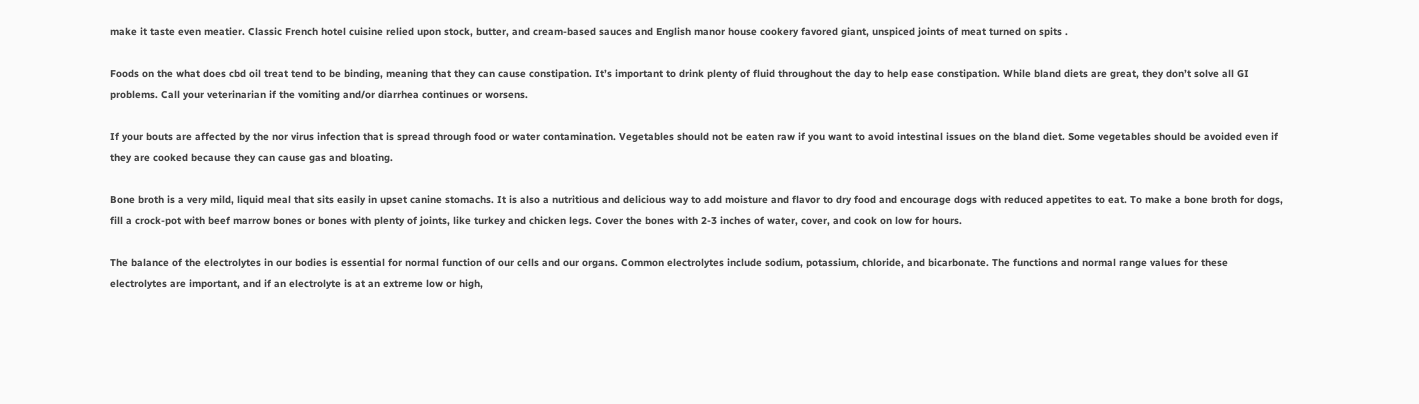make it taste even meatier. Classic French hotel cuisine relied upon stock, butter, and cream-based sauces and English manor house cookery favored giant, unspiced joints of meat turned on spits .

Foods on the what does cbd oil treat tend to be binding, meaning that they can cause constipation. It’s important to drink plenty of fluid throughout the day to help ease constipation. While bland diets are great, they don’t solve all GI problems. Call your veterinarian if the vomiting and/or diarrhea continues or worsens.

If your bouts are affected by the nor virus infection that is spread through food or water contamination. Vegetables should not be eaten raw if you want to avoid intestinal issues on the bland diet. Some vegetables should be avoided even if they are cooked because they can cause gas and bloating.

Bone broth is a very mild, liquid meal that sits easily in upset canine stomachs. It is also a nutritious and delicious way to add moisture and flavor to dry food and encourage dogs with reduced appetites to eat. To make a bone broth for dogs, fill a crock-pot with beef marrow bones or bones with plenty of joints, like turkey and chicken legs. Cover the bones with 2-3 inches of water, cover, and cook on low for hours.

The balance of the electrolytes in our bodies is essential for normal function of our cells and our organs. Common electrolytes include sodium, potassium, chloride, and bicarbonate. The functions and normal range values for these electrolytes are important, and if an electrolyte is at an extreme low or high,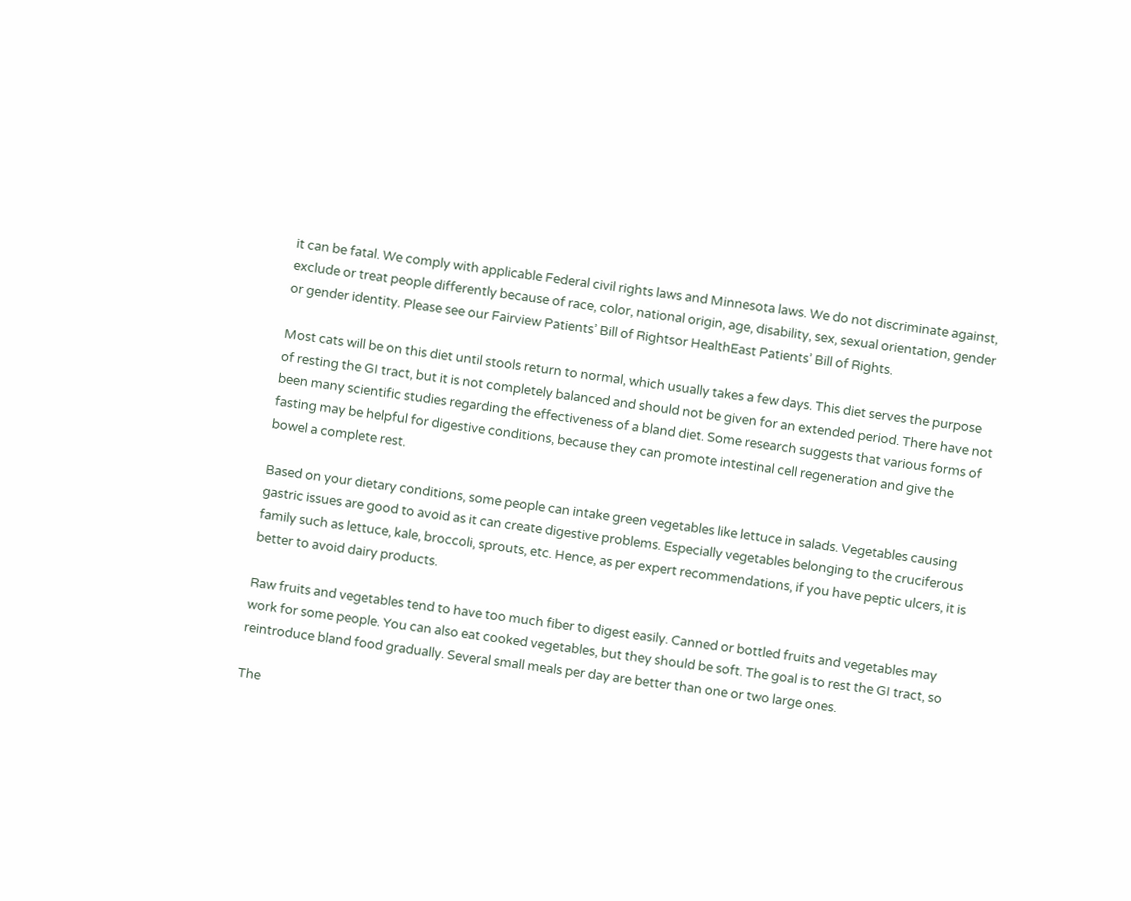it can be fatal. We comply with applicable Federal civil rights laws and Minnesota laws. We do not discriminate against, exclude or treat people differently because of race, color, national origin, age, disability, sex, sexual orientation, gender or gender identity. Please see our Fairview Patients’ Bill of Rightsor HealthEast Patients’ Bill of Rights.

Most cats will be on this diet until stools return to normal, which usually takes a few days. This diet serves the purpose of resting the GI tract, but it is not completely balanced and should not be given for an extended period. There have not been many scientific studies regarding the effectiveness of a bland diet. Some research suggests that various forms of fasting may be helpful for digestive conditions, because they can promote intestinal cell regeneration and give the bowel a complete rest.

Based on your dietary conditions, some people can intake green vegetables like lettuce in salads. Vegetables causing gastric issues are good to avoid as it can create digestive problems. Especially vegetables belonging to the cruciferous family such as lettuce, kale, broccoli, sprouts, etc. Hence, as per expert recommendations, if you have peptic ulcers, it is better to avoid dairy products.

Raw fruits and vegetables tend to have too much fiber to digest easily. Canned or bottled fruits and vegetables may work for some people. You can also eat cooked vegetables, but they should be soft. The goal is to rest the GI tract, so reintroduce bland food gradually. Several small meals per day are better than one or two large ones.

The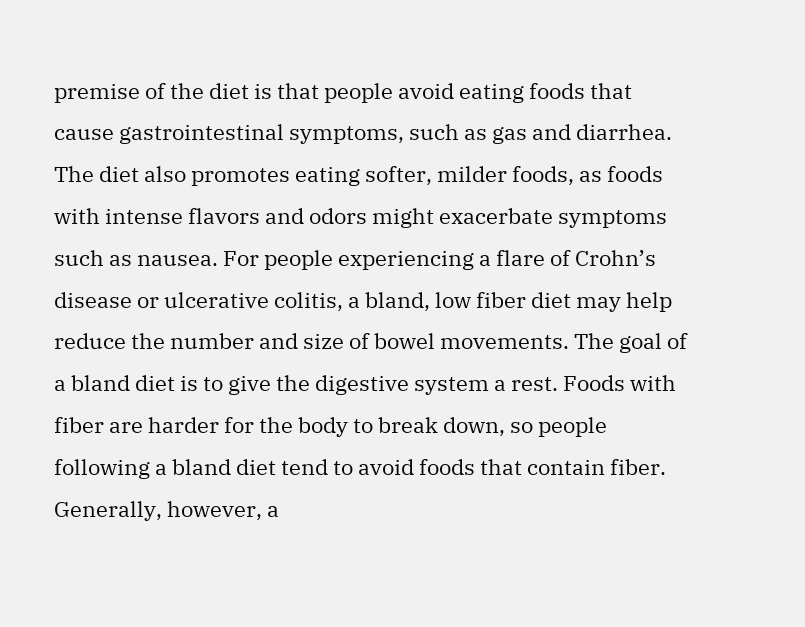premise of the diet is that people avoid eating foods that cause gastrointestinal symptoms, such as gas and diarrhea. The diet also promotes eating softer, milder foods, as foods with intense flavors and odors might exacerbate symptoms such as nausea. For people experiencing a flare of Crohn’s disease or ulcerative colitis, a bland, low fiber diet may help reduce the number and size of bowel movements. The goal of a bland diet is to give the digestive system a rest. Foods with fiber are harder for the body to break down, so people following a bland diet tend to avoid foods that contain fiber. Generally, however, a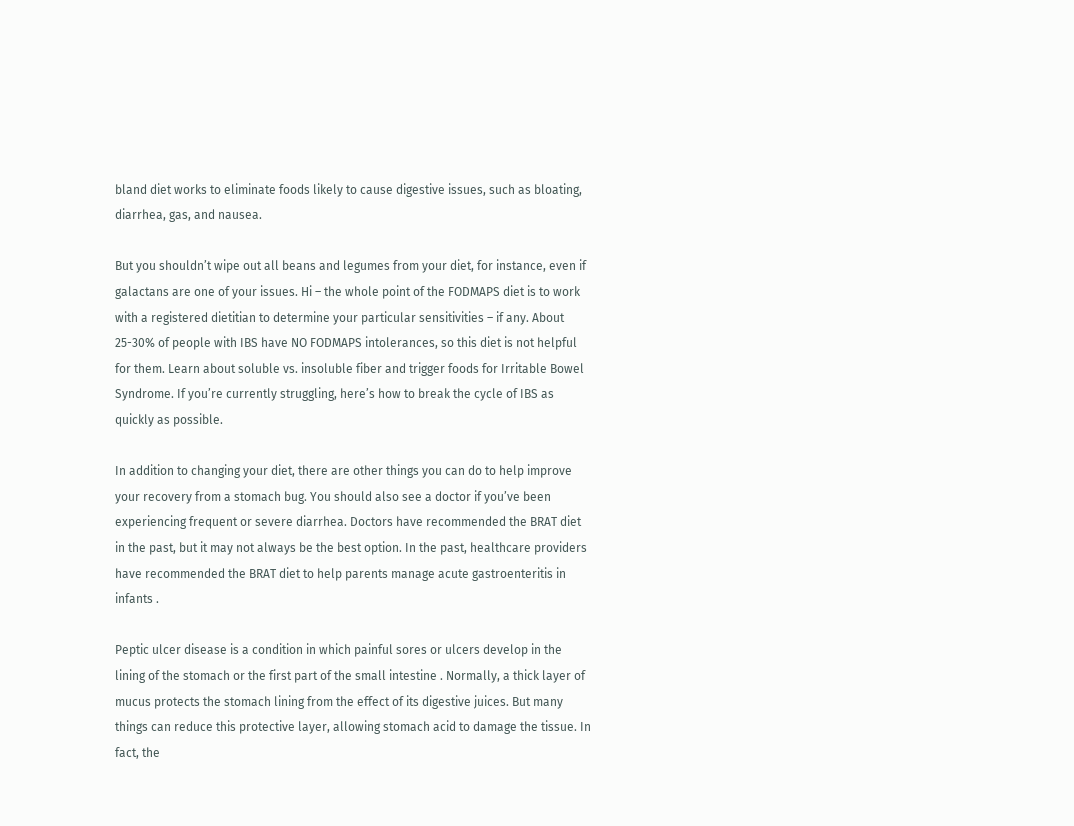bland diet works to eliminate foods likely to cause digestive issues, such as bloating, diarrhea, gas, and nausea.

But you shouldn’t wipe out all beans and legumes from your diet, for instance, even if galactans are one of your issues. Hi – the whole point of the FODMAPS diet is to work with a registered dietitian to determine your particular sensitivities – if any. About 25-30% of people with IBS have NO FODMAPS intolerances, so this diet is not helpful for them. Learn about soluble vs. insoluble fiber and trigger foods for Irritable Bowel Syndrome. If you’re currently struggling, here’s how to break the cycle of IBS as quickly as possible.

In addition to changing your diet, there are other things you can do to help improve your recovery from a stomach bug. You should also see a doctor if you’ve been experiencing frequent or severe diarrhea. Doctors have recommended the BRAT diet in the past, but it may not always be the best option. In the past, healthcare providers have recommended the BRAT diet to help parents manage acute gastroenteritis in infants .

Peptic ulcer disease is a condition in which painful sores or ulcers develop in the lining of the stomach or the first part of the small intestine . Normally, a thick layer of mucus protects the stomach lining from the effect of its digestive juices. But many things can reduce this protective layer, allowing stomach acid to damage the tissue. In fact, the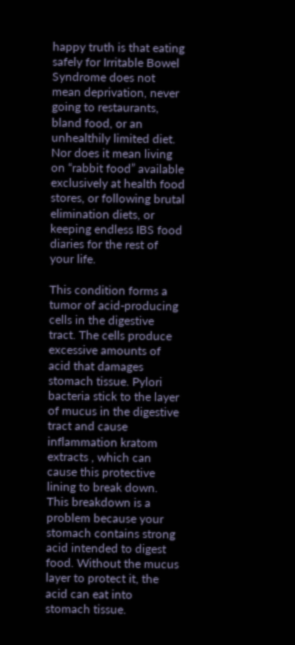happy truth is that eating safely for Irritable Bowel Syndrome does not mean deprivation, never going to restaurants, bland food, or an unhealthily limited diet. Nor does it mean living on “rabbit food” available exclusively at health food stores, or following brutal elimination diets, or keeping endless IBS food diaries for the rest of your life.

This condition forms a tumor of acid-producing cells in the digestive tract. The cells produce excessive amounts of acid that damages stomach tissue. Pylori bacteria stick to the layer of mucus in the digestive tract and cause inflammation kratom extracts , which can cause this protective lining to break down. This breakdown is a problem because your stomach contains strong acid intended to digest food. Without the mucus layer to protect it, the acid can eat into stomach tissue.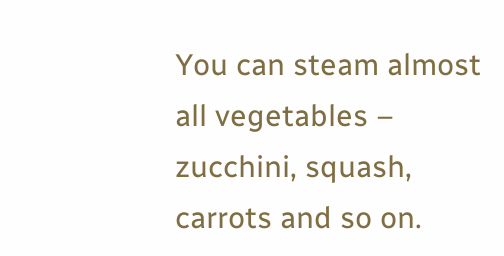You can steam almost all vegetables – zucchini, squash, carrots and so on.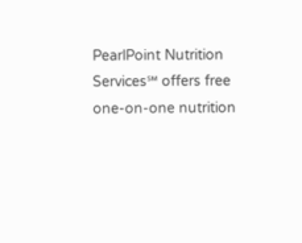PearlPoint Nutrition Services℠ offers free one-on-one nutrition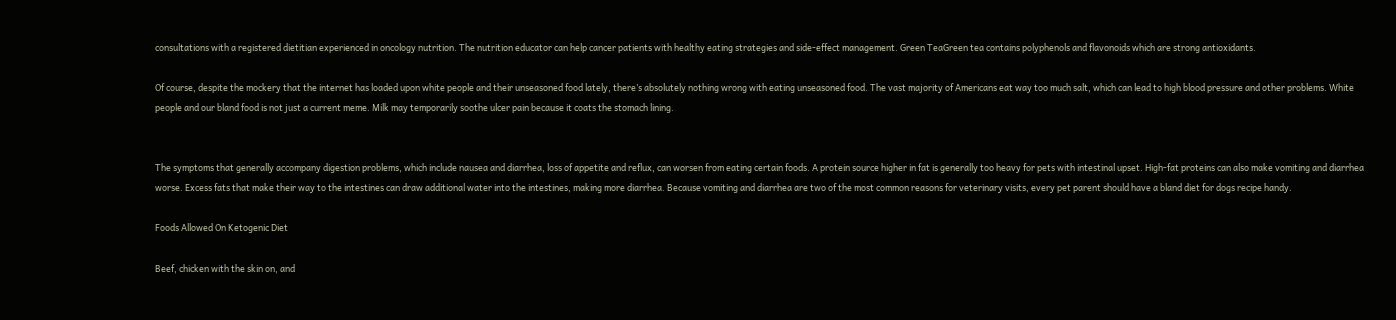consultations with a registered dietitian experienced in oncology nutrition. The nutrition educator can help cancer patients with healthy eating strategies and side-effect management. Green TeaGreen tea contains polyphenols and flavonoids which are strong antioxidants.

Of course, despite the mockery that the internet has loaded upon white people and their unseasoned food lately, there’s absolutely nothing wrong with eating unseasoned food. The vast majority of Americans eat way too much salt, which can lead to high blood pressure and other problems. White people and our bland food is not just a current meme. Milk may temporarily soothe ulcer pain because it coats the stomach lining.


The symptoms that generally accompany digestion problems, which include nausea and diarrhea, loss of appetite and reflux, can worsen from eating certain foods. A protein source higher in fat is generally too heavy for pets with intestinal upset. High-fat proteins can also make vomiting and diarrhea worse. Excess fats that make their way to the intestines can draw additional water into the intestines, making more diarrhea. Because vomiting and diarrhea are two of the most common reasons for veterinary visits, every pet parent should have a bland diet for dogs recipe handy.

Foods Allowed On Ketogenic Diet

Beef, chicken with the skin on, and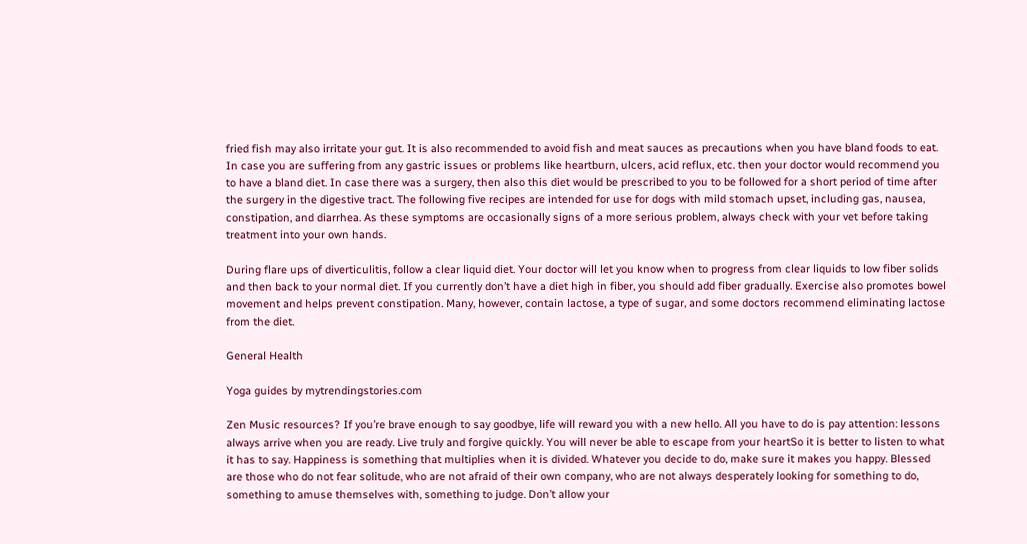fried fish may also irritate your gut. It is also recommended to avoid fish and meat sauces as precautions when you have bland foods to eat. In case you are suffering from any gastric issues or problems like heartburn, ulcers, acid reflux, etc. then your doctor would recommend you to have a bland diet. In case there was a surgery, then also this diet would be prescribed to you to be followed for a short period of time after the surgery in the digestive tract. The following five recipes are intended for use for dogs with mild stomach upset, including gas, nausea, constipation, and diarrhea. As these symptoms are occasionally signs of a more serious problem, always check with your vet before taking treatment into your own hands.

During flare ups of diverticulitis, follow a clear liquid diet. Your doctor will let you know when to progress from clear liquids to low fiber solids and then back to your normal diet. If you currently don’t have a diet high in fiber, you should add fiber gradually. Exercise also promotes bowel movement and helps prevent constipation. Many, however, contain lactose, a type of sugar, and some doctors recommend eliminating lactose from the diet.

General Health

Yoga guides by mytrendingstories.com

Zen Music resources? If you’re brave enough to say goodbye, life will reward you with a new hello. All you have to do is pay attention: lessons always arrive when you are ready. Live truly and forgive quickly. You will never be able to escape from your heartSo it is better to listen to what it has to say. Happiness is something that multiplies when it is divided. Whatever you decide to do, make sure it makes you happy. Blessed are those who do not fear solitude, who are not afraid of their own company, who are not always desperately looking for something to do, something to amuse themselves with, something to judge. Don’t allow your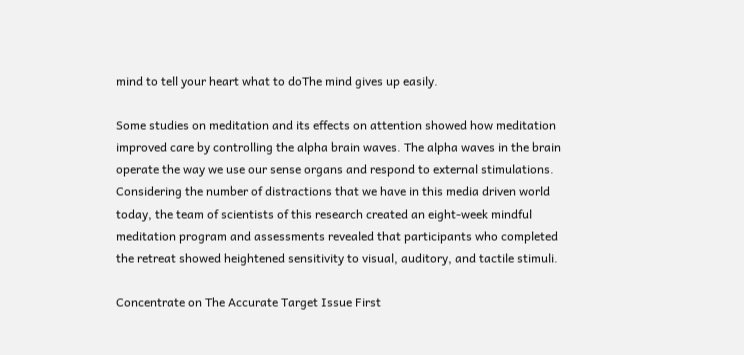mind to tell your heart what to doThe mind gives up easily.

Some studies on meditation and its effects on attention showed how meditation improved care by controlling the alpha brain waves. The alpha waves in the brain operate the way we use our sense organs and respond to external stimulations. Considering the number of distractions that we have in this media driven world today, the team of scientists of this research created an eight-week mindful meditation program and assessments revealed that participants who completed the retreat showed heightened sensitivity to visual, auditory, and tactile stimuli.

Concentrate on The Accurate Target Issue First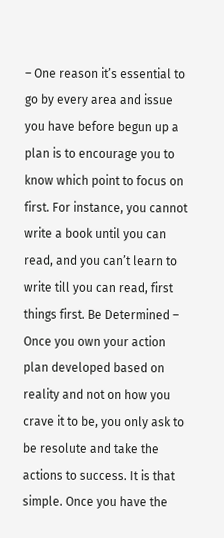– One reason it’s essential to go by every area and issue you have before begun up a plan is to encourage you to know which point to focus on first. For instance, you cannot write a book until you can read, and you can’t learn to write till you can read, first things first. Be Determined – Once you own your action plan developed based on reality and not on how you crave it to be, you only ask to be resolute and take the actions to success. It is that simple. Once you have the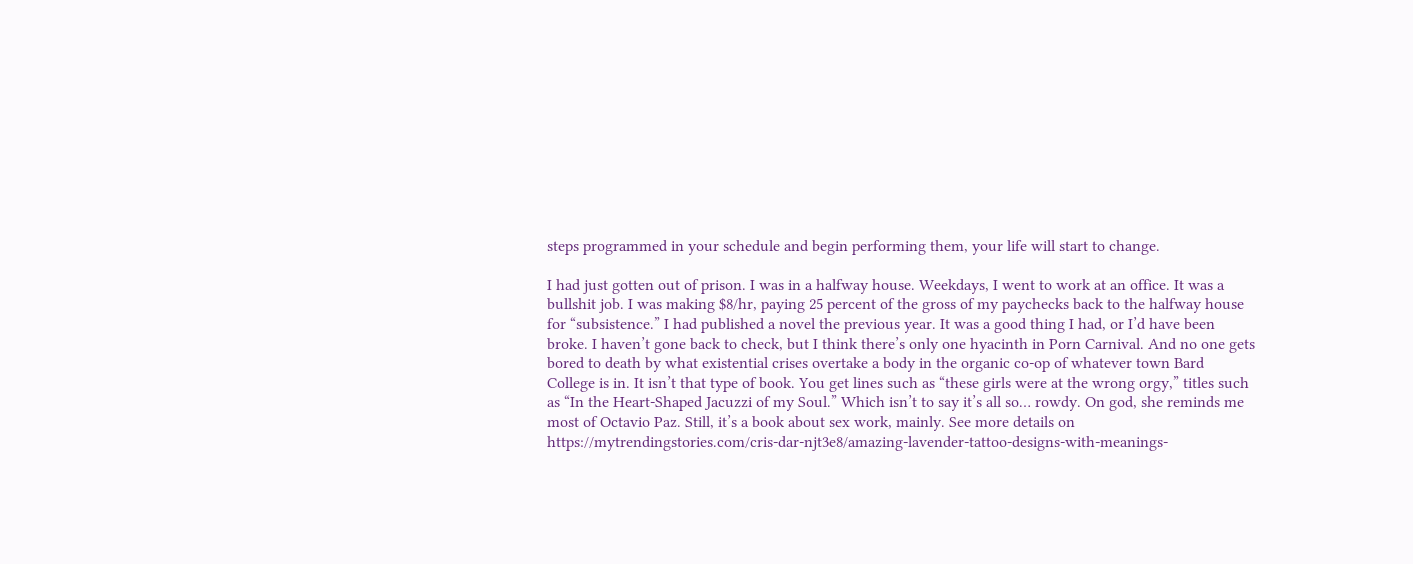steps programmed in your schedule and begin performing them, your life will start to change.

I had just gotten out of prison. I was in a halfway house. Weekdays, I went to work at an office. It was a bullshit job. I was making $8/hr, paying 25 percent of the gross of my paychecks back to the halfway house for “subsistence.” I had published a novel the previous year. It was a good thing I had, or I’d have been broke. I haven’t gone back to check, but I think there’s only one hyacinth in Porn Carnival. And no one gets bored to death by what existential crises overtake a body in the organic co-op of whatever town Bard College is in. It isn’t that type of book. You get lines such as “these girls were at the wrong orgy,” titles such as “In the Heart-Shaped Jacuzzi of my Soul.” Which isn’t to say it’s all so… rowdy. On god, she reminds me most of Octavio Paz. Still, it’s a book about sex work, mainly. See more details on https://mytrendingstories.com/cris-dar-njt3e8/amazing-lavender-tattoo-designs-with-meanings-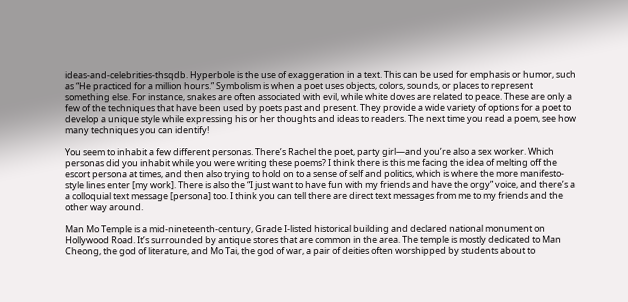ideas-and-celebrities-thsqdb. Hyperbole is the use of exaggeration in a text. This can be used for emphasis or humor, such as “He practiced for a million hours.” Symbolism is when a poet uses objects, colors, sounds, or places to represent something else. For instance, snakes are often associated with evil, while white doves are related to peace. These are only a few of the techniques that have been used by poets past and present. They provide a wide variety of options for a poet to develop a unique style while expressing his or her thoughts and ideas to readers. The next time you read a poem, see how many techniques you can identify!

You seem to inhabit a few different personas. There’s Rachel the poet, party girl—and you’re also a sex worker. Which personas did you inhabit while you were writing these poems? I think there is this me facing the idea of melting off the escort persona at times, and then also trying to hold on to a sense of self and politics, which is where the more manifesto-style lines enter [my work]. There is also the “I just want to have fun with my friends and have the orgy” voice, and there’s a a colloquial text message [persona] too. I think you can tell there are direct text messages from me to my friends and the other way around.

Man Mo Temple is a mid-nineteenth-century, Grade I-listed historical building and declared national monument on Hollywood Road. It’s surrounded by antique stores that are common in the area. The temple is mostly dedicated to Man Cheong, the god of literature, and Mo Tai, the god of war, a pair of deities often worshipped by students about to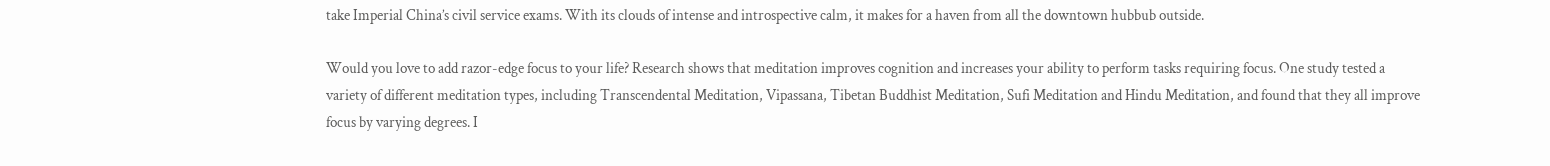take Imperial China’s civil service exams. With its clouds of intense and introspective calm, it makes for a haven from all the downtown hubbub outside.

Would you love to add razor-edge focus to your life? Research shows that meditation improves cognition and increases your ability to perform tasks requiring focus. One study tested a variety of different meditation types, including Transcendental Meditation, Vipassana, Tibetan Buddhist Meditation, Sufi Meditation and Hindu Meditation, and found that they all improve focus by varying degrees. I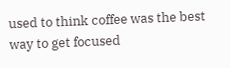used to think coffee was the best way to get focused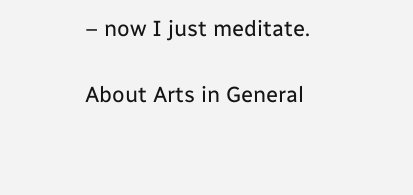– now I just meditate.

About Arts in General